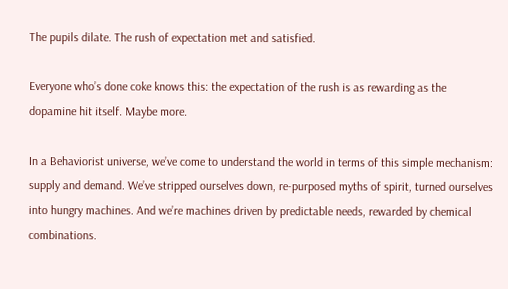The pupils dilate. The rush of expectation met and satisfied.

Everyone who’s done coke knows this: the expectation of the rush is as rewarding as the dopamine hit itself. Maybe more.

In a Behaviorist universe, we’ve come to understand the world in terms of this simple mechanism: supply and demand. We’ve stripped ourselves down, re-purposed myths of spirit, turned ourselves into hungry machines. And we’re machines driven by predictable needs, rewarded by chemical combinations.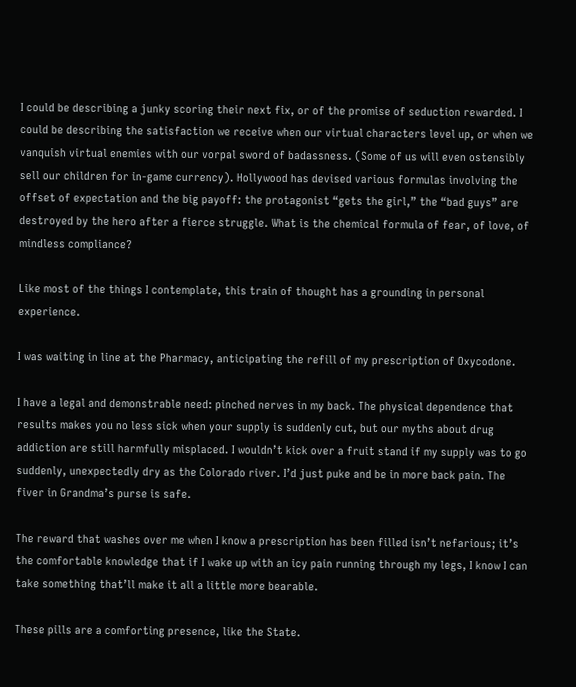I could be describing a junky scoring their next fix, or of the promise of seduction rewarded. I could be describing the satisfaction we receive when our virtual characters level up, or when we vanquish virtual enemies with our vorpal sword of badassness. (Some of us will even ostensibly sell our children for in-game currency). Hollywood has devised various formulas involving the offset of expectation and the big payoff: the protagonist “gets the girl,” the “bad guys” are destroyed by the hero after a fierce struggle. What is the chemical formula of fear, of love, of mindless compliance?

Like most of the things I contemplate, this train of thought has a grounding in personal experience.

I was waiting in line at the Pharmacy, anticipating the refill of my prescription of Oxycodone.

I have a legal and demonstrable need: pinched nerves in my back. The physical dependence that results makes you no less sick when your supply is suddenly cut, but our myths about drug addiction are still harmfully misplaced. I wouldn’t kick over a fruit stand if my supply was to go suddenly, unexpectedly dry as the Colorado river. I’d just puke and be in more back pain. The fiver in Grandma’s purse is safe.

The reward that washes over me when I know a prescription has been filled isn’t nefarious; it’s the comfortable knowledge that if I wake up with an icy pain running through my legs, I know I can take something that’ll make it all a little more bearable.

These pills are a comforting presence, like the State.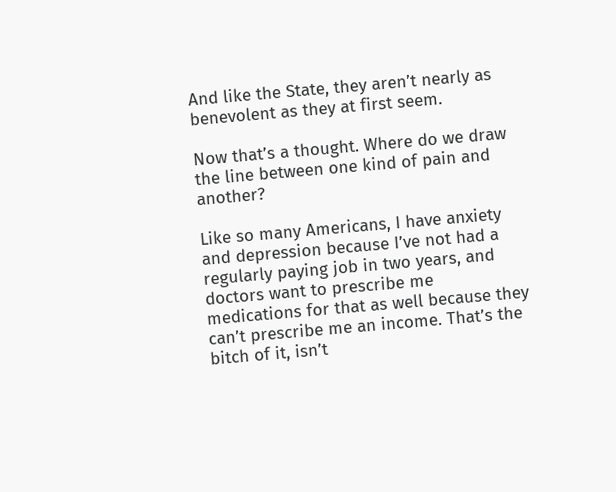And like the State, they aren’t nearly as benevolent as they at first seem.

Now that’s a thought. Where do we draw the line between one kind of pain and another?

Like so many Americans, I have anxiety and depression because I’ve not had a regularly paying job in two years, and doctors want to prescribe me medications for that as well because they can’t prescribe me an income. That’s the bitch of it, isn’t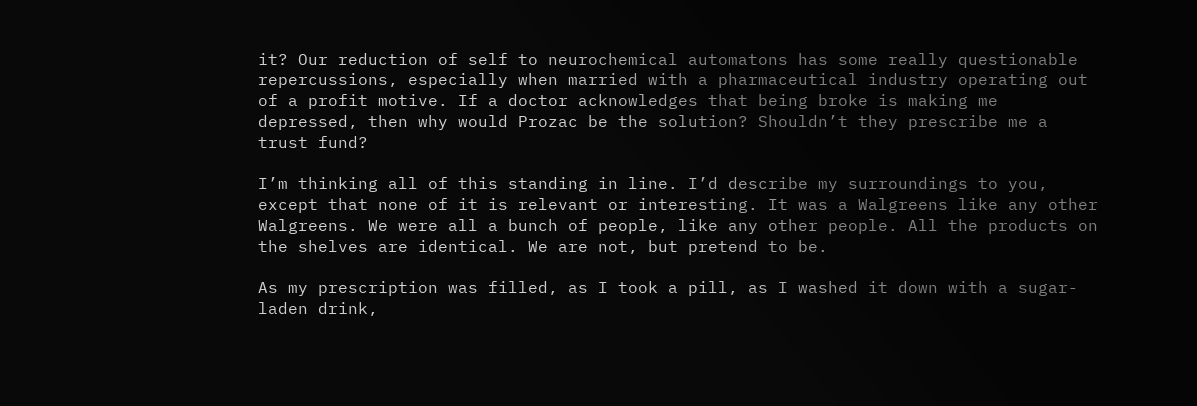it? Our reduction of self to neurochemical automatons has some really questionable repercussions, especially when married with a pharmaceutical industry operating out of a profit motive. If a doctor acknowledges that being broke is making me depressed, then why would Prozac be the solution? Shouldn’t they prescribe me a trust fund?

I’m thinking all of this standing in line. I’d describe my surroundings to you, except that none of it is relevant or interesting. It was a Walgreens like any other Walgreens. We were all a bunch of people, like any other people. All the products on the shelves are identical. We are not, but pretend to be.

As my prescription was filled, as I took a pill, as I washed it down with a sugar-laden drink,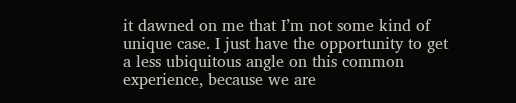it dawned on me that I’m not some kind of unique case. I just have the opportunity to get a less ubiquitous angle on this common experience, because we are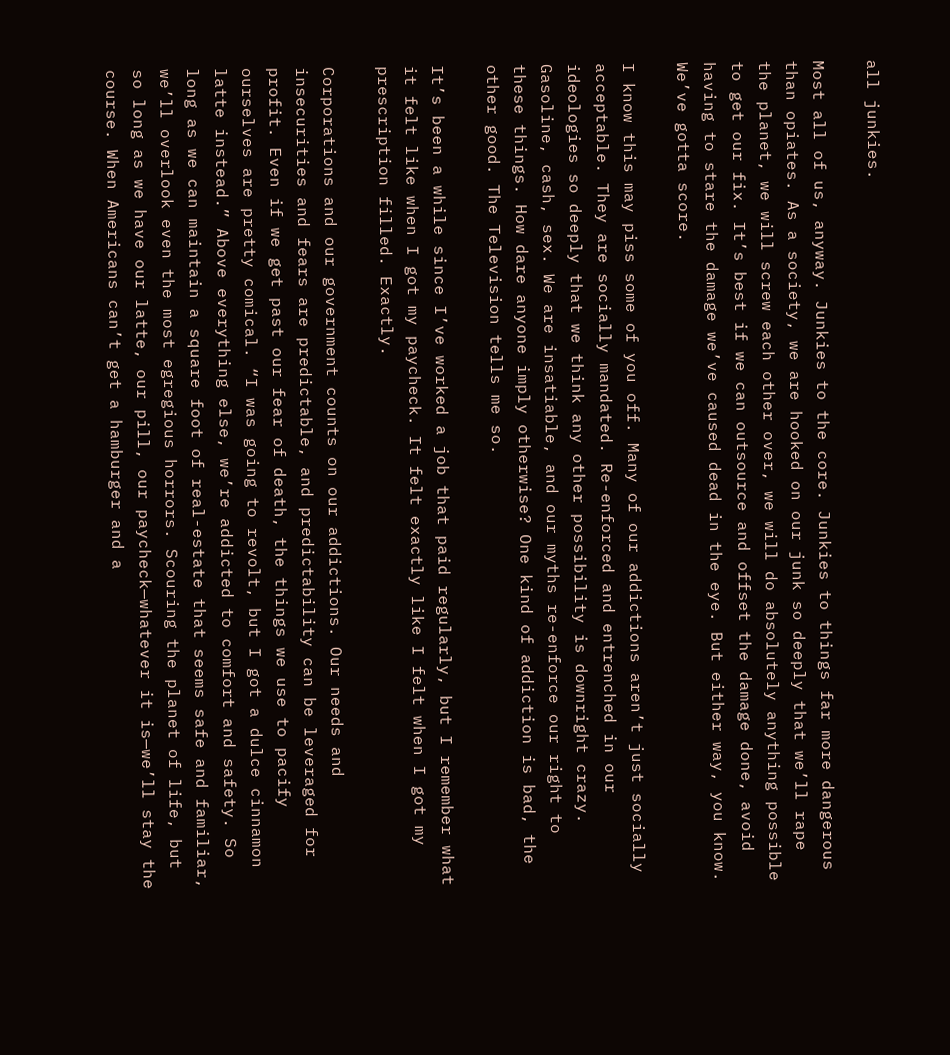all junkies.

Most all of us, anyway. Junkies to the core. Junkies to things far more dangerous than opiates. As a society, we are hooked on our junk so deeply that we’ll rape the planet, we will screw each other over, we will do absolutely anything possible to get our fix. It’s best if we can outsource and offset the damage done, avoid having to stare the damage we’ve caused dead in the eye. But either way, you know. We’ve gotta score.

I know this may piss some of you off. Many of our addictions aren’t just socially acceptable. They are socially mandated. Re-enforced and entrenched in our ideologies so deeply that we think any other possibility is downright crazy. Gasoline, cash, sex. We are insatiable, and our myths re-enforce our right to these things. How dare anyone imply otherwise? One kind of addiction is bad, the other good. The Television tells me so.

It’s been a while since I’ve worked a job that paid regularly, but I remember what it felt like when I got my paycheck. It felt exactly like I felt when I got my prescription filled. Exactly.

Corporations and our government counts on our addictions. Our needs and insecurities and fears are predictable, and predictability can be leveraged for profit. Even if we get past our fear of death, the things we use to pacify ourselves are pretty comical. “I was going to revolt, but I got a dulce cinnamon latte instead.” Above everything else, we’re addicted to comfort and safety. So long as we can maintain a square foot of real-estate that seems safe and familiar, we’ll overlook even the most egregious horrors. Scouring the planet of life, but so long as we have our latte, our pill, our paycheck—whatever it is—we’ll stay the course. When Americans can’t get a hamburger and a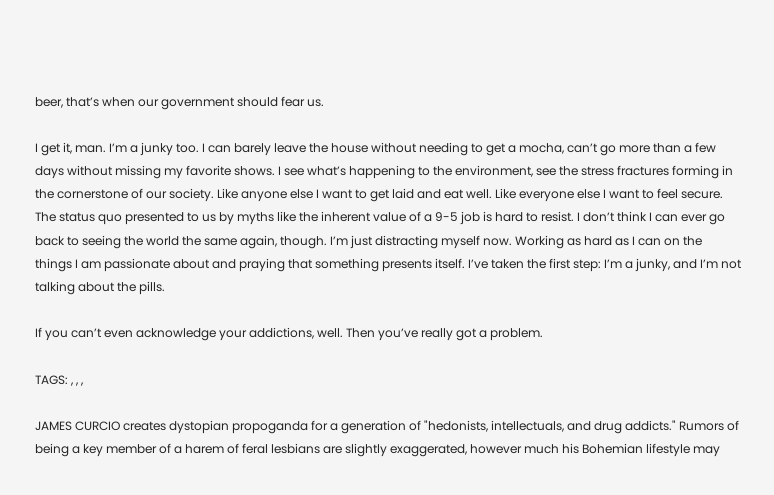beer, that’s when our government should fear us.

I get it, man. I’m a junky too. I can barely leave the house without needing to get a mocha, can’t go more than a few days without missing my favorite shows. I see what’s happening to the environment, see the stress fractures forming in the cornerstone of our society. Like anyone else I want to get laid and eat well. Like everyone else I want to feel secure. The status quo presented to us by myths like the inherent value of a 9-5 job is hard to resist. I don’t think I can ever go back to seeing the world the same again, though. I’m just distracting myself now. Working as hard as I can on the things I am passionate about and praying that something presents itself. I’ve taken the first step: I’m a junky, and I’m not talking about the pills.

If you can’t even acknowledge your addictions, well. Then you’ve really got a problem.

TAGS: , , ,

JAMES CURCIO creates dystopian propoganda for a generation of "hedonists, intellectuals, and drug addicts." Rumors of being a key member of a harem of feral lesbians are slightly exaggerated, however much his Bohemian lifestyle may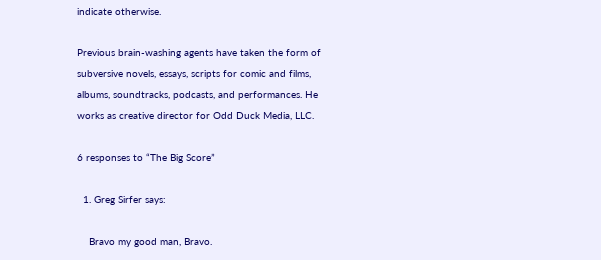indicate otherwise.

Previous brain-washing agents have taken the form of subversive novels, essays, scripts for comic and films, albums, soundtracks, podcasts, and performances. He works as creative director for Odd Duck Media, LLC.

6 responses to “The Big Score”

  1. Greg Sirfer says:

    Bravo my good man, Bravo.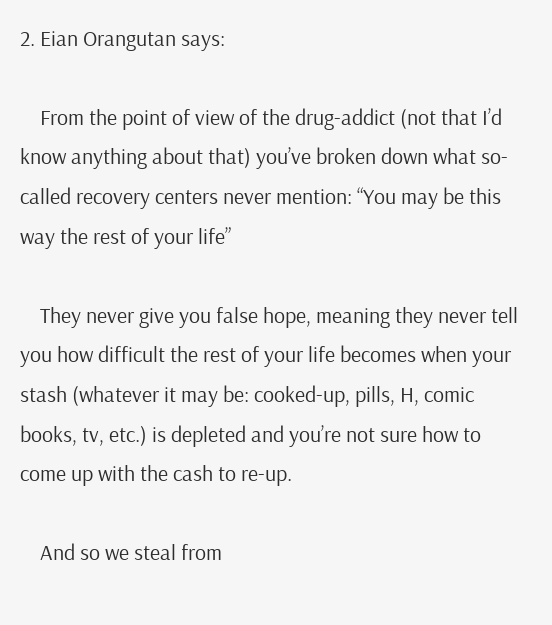2. Eian Orangutan says:

    From the point of view of the drug-addict (not that I’d know anything about that) you’ve broken down what so-called recovery centers never mention: “You may be this way the rest of your life”

    They never give you false hope, meaning they never tell you how difficult the rest of your life becomes when your stash (whatever it may be: cooked-up, pills, H, comic books, tv, etc.) is depleted and you’re not sure how to come up with the cash to re-up.

    And so we steal from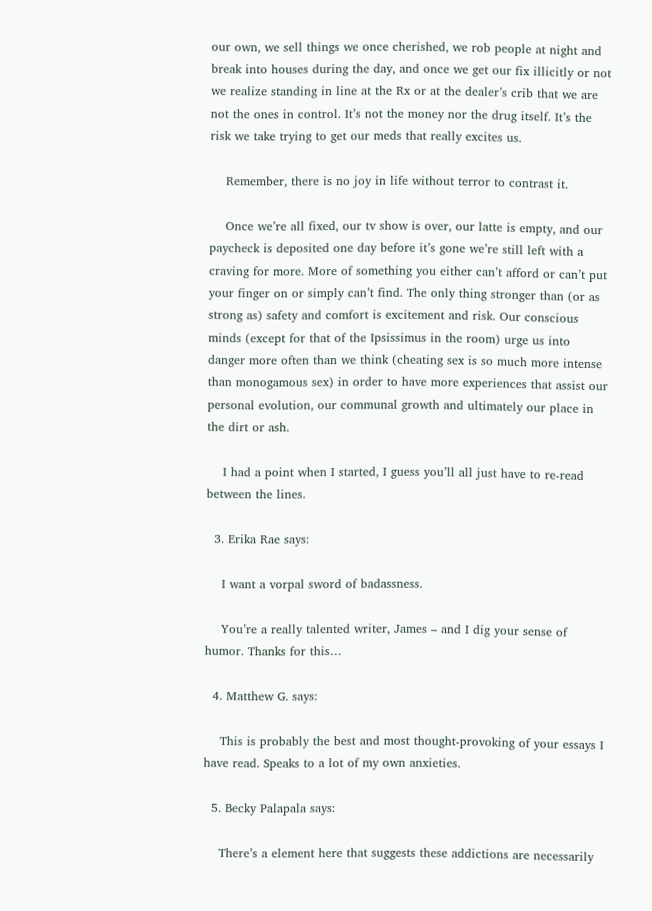our own, we sell things we once cherished, we rob people at night and break into houses during the day, and once we get our fix illicitly or not we realize standing in line at the Rx or at the dealer’s crib that we are not the ones in control. It’s not the money nor the drug itself. It’s the risk we take trying to get our meds that really excites us.

    Remember, there is no joy in life without terror to contrast it.

    Once we’re all fixed, our tv show is over, our latte is empty, and our paycheck is deposited one day before it’s gone we’re still left with a craving for more. More of something you either can’t afford or can’t put your finger on or simply can’t find. The only thing stronger than (or as strong as) safety and comfort is excitement and risk. Our conscious minds (except for that of the Ipsissimus in the room) urge us into danger more often than we think (cheating sex is so much more intense than monogamous sex) in order to have more experiences that assist our personal evolution, our communal growth and ultimately our place in the dirt or ash.

    I had a point when I started, I guess you’ll all just have to re-read between the lines.

  3. Erika Rae says:

    I want a vorpal sword of badassness.

    You’re a really talented writer, James – and I dig your sense of humor. Thanks for this…

  4. Matthew G. says:

    This is probably the best and most thought-provoking of your essays I have read. Speaks to a lot of my own anxieties.

  5. Becky Palapala says:

    There’s a element here that suggests these addictions are necessarily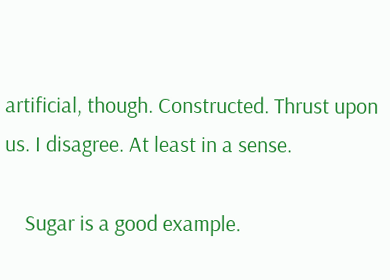artificial, though. Constructed. Thrust upon us. I disagree. At least in a sense.

    Sugar is a good example.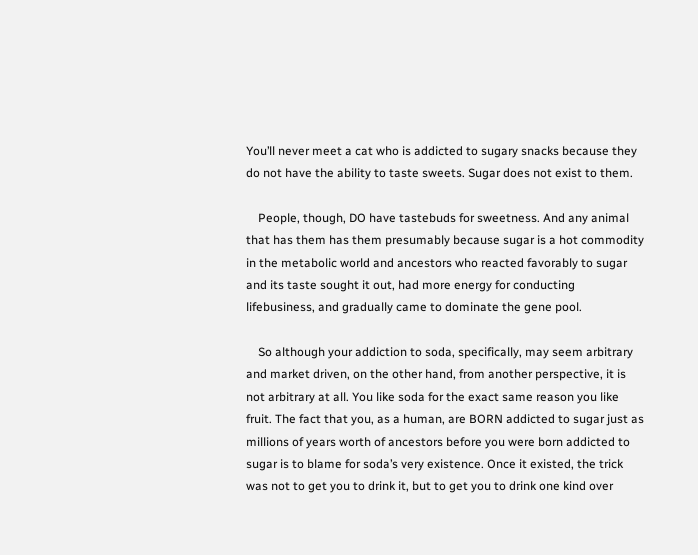You’ll never meet a cat who is addicted to sugary snacks because they do not have the ability to taste sweets. Sugar does not exist to them.

    People, though, DO have tastebuds for sweetness. And any animal that has them has them presumably because sugar is a hot commodity in the metabolic world and ancestors who reacted favorably to sugar and its taste sought it out, had more energy for conducting lifebusiness, and gradually came to dominate the gene pool.

    So although your addiction to soda, specifically, may seem arbitrary and market driven, on the other hand, from another perspective, it is not arbitrary at all. You like soda for the exact same reason you like fruit. The fact that you, as a human, are BORN addicted to sugar just as millions of years worth of ancestors before you were born addicted to sugar is to blame for soda’s very existence. Once it existed, the trick was not to get you to drink it, but to get you to drink one kind over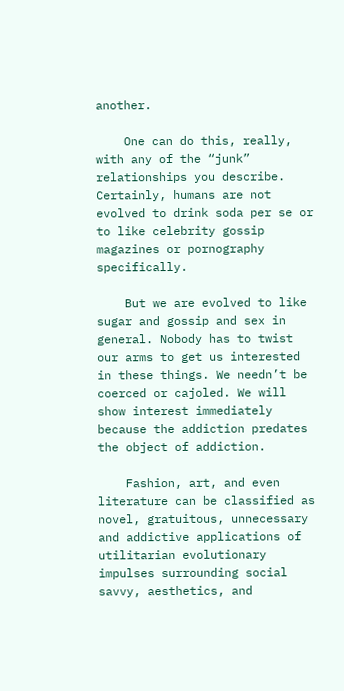another.

    One can do this, really, with any of the “junk” relationships you describe. Certainly, humans are not evolved to drink soda per se or to like celebrity gossip magazines or pornography specifically.

    But we are evolved to like sugar and gossip and sex in general. Nobody has to twist our arms to get us interested in these things. We needn’t be coerced or cajoled. We will show interest immediately because the addiction predates the object of addiction.

    Fashion, art, and even literature can be classified as novel, gratuitous, unnecessary and addictive applications of utilitarian evolutionary impulses surrounding social savvy, aesthetics, and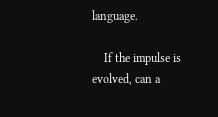language.

    If the impulse is evolved, can a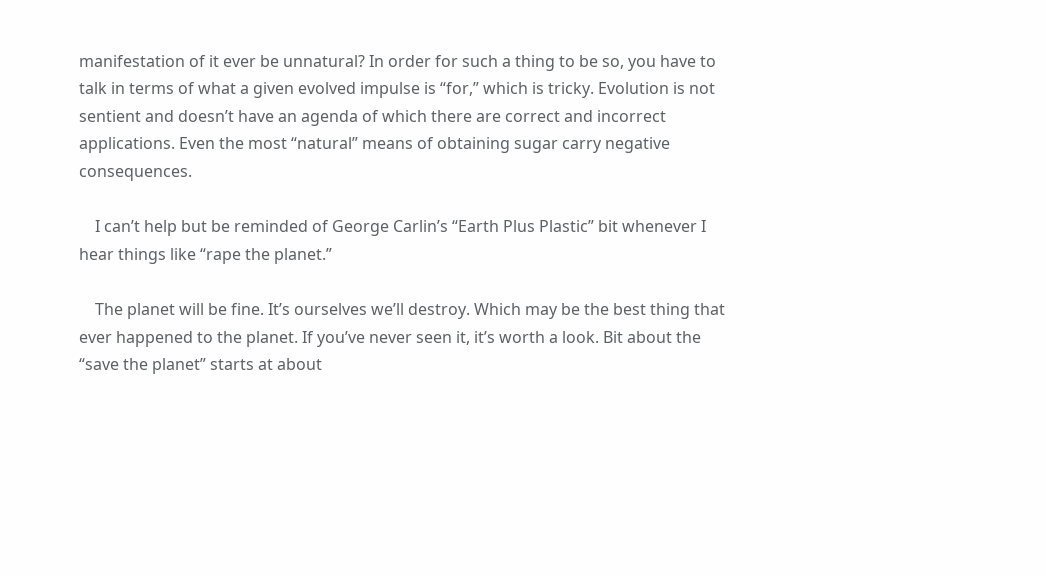manifestation of it ever be unnatural? In order for such a thing to be so, you have to talk in terms of what a given evolved impulse is “for,” which is tricky. Evolution is not sentient and doesn’t have an agenda of which there are correct and incorrect applications. Even the most “natural” means of obtaining sugar carry negative consequences.

    I can’t help but be reminded of George Carlin’s “Earth Plus Plastic” bit whenever I hear things like “rape the planet.”

    The planet will be fine. It’s ourselves we’ll destroy. Which may be the best thing that ever happened to the planet. If you’ve never seen it, it’s worth a look. Bit about the “save the planet” starts at about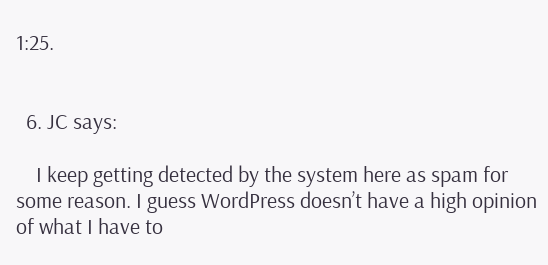1:25.


  6. JC says:

    I keep getting detected by the system here as spam for some reason. I guess WordPress doesn’t have a high opinion of what I have to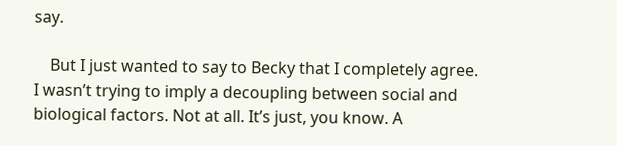say.

    But I just wanted to say to Becky that I completely agree. I wasn’t trying to imply a decoupling between social and biological factors. Not at all. It’s just, you know. A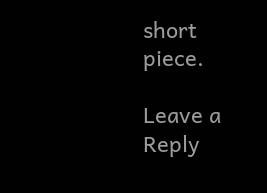short piece.

Leave a Reply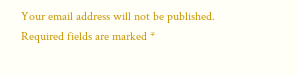Your email address will not be published. Required fields are marked *